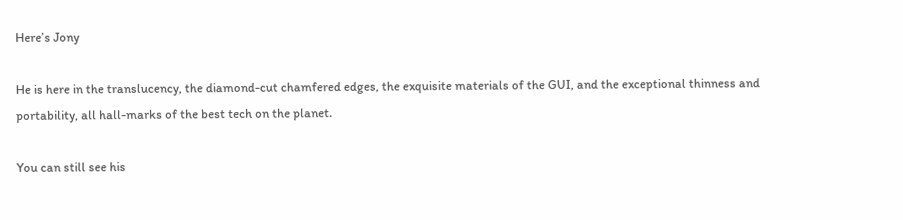Here’s Jony

He is here in the translucency, the diamond-cut chamfered edges, the exquisite materials of the GUI, and the exceptional thinness and portability, all hall-marks of the best tech on the planet.

You can still see his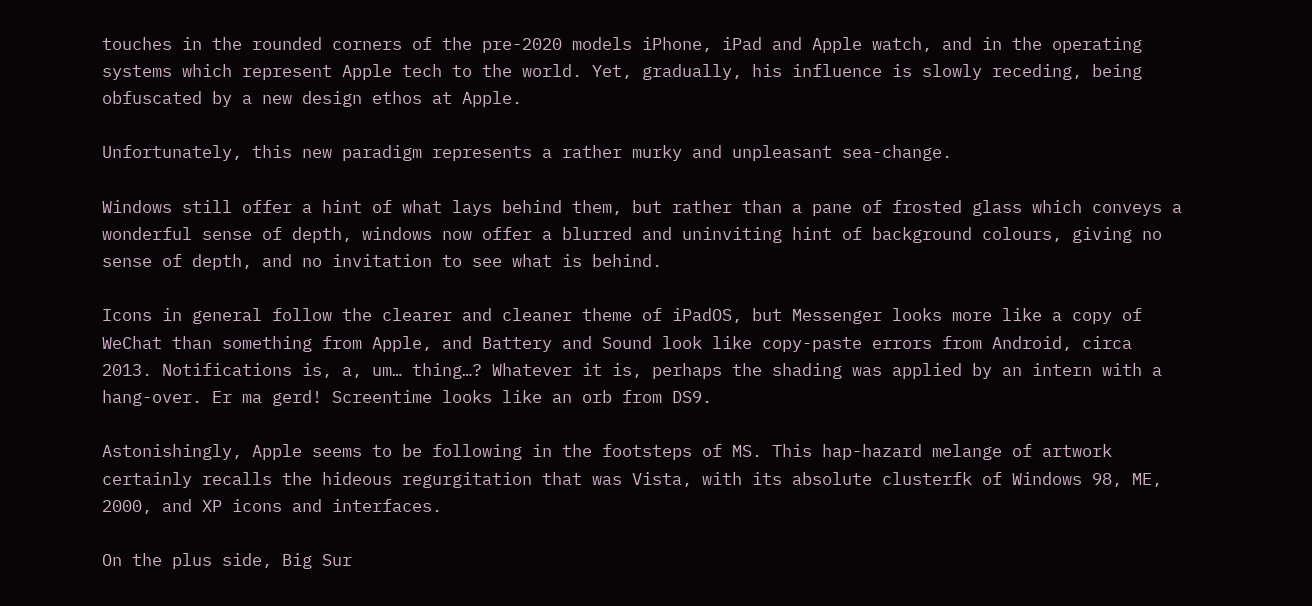touches in the rounded corners of the pre-2020 models iPhone, iPad and Apple watch, and in the operating systems which represent Apple tech to the world. Yet, gradually, his influence is slowly receding, being obfuscated by a new design ethos at Apple.

Unfortunately, this new paradigm represents a rather murky and unpleasant sea-change.

Windows still offer a hint of what lays behind them, but rather than a pane of frosted glass which conveys a wonderful sense of depth, windows now offer a blurred and uninviting hint of background colours, giving no sense of depth, and no invitation to see what is behind.

Icons in general follow the clearer and cleaner theme of iPadOS, but Messenger looks more like a copy of WeChat than something from Apple, and Battery and Sound look like copy-paste errors from Android, circa 2013. Notifications is, a, um… thing…? Whatever it is, perhaps the shading was applied by an intern with a hang-over. Er ma gerd! Screentime looks like an orb from DS9.

Astonishingly, Apple seems to be following in the footsteps of MS. This hap-hazard melange of artwork certainly recalls the hideous regurgitation that was Vista, with its absolute clusterfk of Windows 98, ME, 2000, and XP icons and interfaces.

On the plus side, Big Sur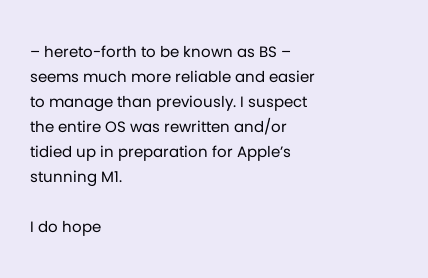– hereto-forth to be known as BS – seems much more reliable and easier to manage than previously. I suspect the entire OS was rewritten and/or tidied up in preparation for Apple’s stunning M1.

I do hope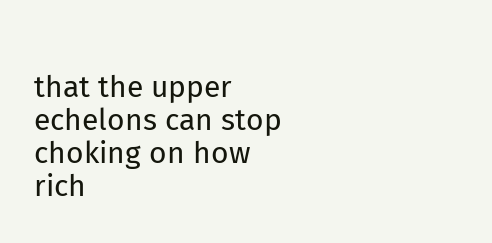that the upper echelons can stop choking on how rich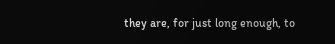they are, for just long enough, to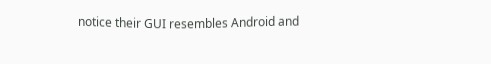notice their GUI resembles Android and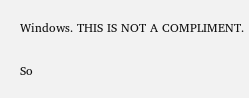Windows. THIS IS NOT A COMPLIMENT.

So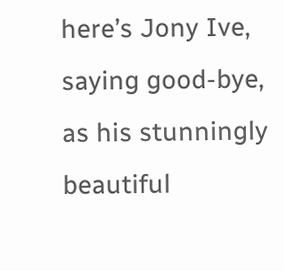here’s Jony Ive, saying good-bye, as his stunningly beautiful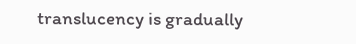translucency is gradually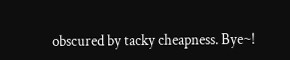obscured by tacky cheapness. Bye~!